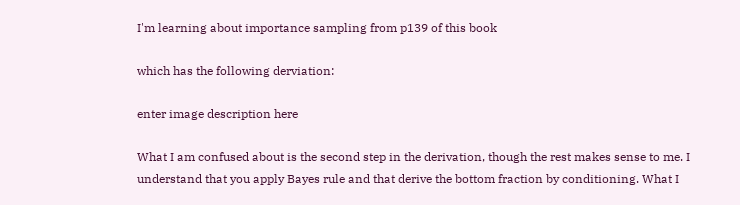I'm learning about importance sampling from p139 of this book

which has the following derviation:

enter image description here

What I am confused about is the second step in the derivation, though the rest makes sense to me. I understand that you apply Bayes rule and that derive the bottom fraction by conditioning. What I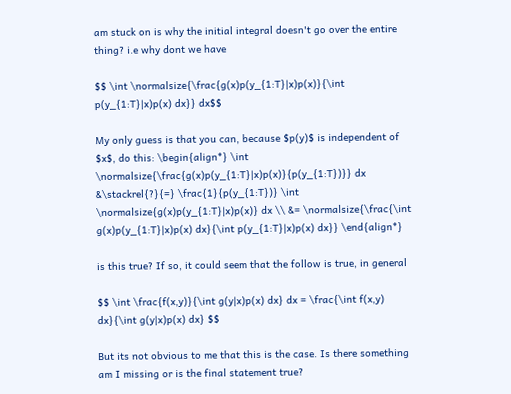am stuck on is why the initial integral doesn't go over the entire thing? i.e why dont we have

$$ \int \normalsize{\frac{g(x)p(y_{1:T}|x)p(x)}{\int p(y_{1:T}|x)p(x) dx}} dx$$

My only guess is that you can, because $p(y)$ is independent of $x$, do this: \begin{align*} \int \normalsize{\frac{g(x)p(y_{1:T}|x)p(x)}{p(y_{1:T})}} dx &\stackrel{?}{=} \frac{1}{p(y_{1:T})} \int \normalsize{g(x)p(y_{1:T}|x)p(x)} dx \\ &= \normalsize{\frac{\int g(x)p(y_{1:T}|x)p(x) dx}{\int p(y_{1:T}|x)p(x) dx}} \end{align*}

is this true? If so, it could seem that the follow is true, in general

$$ \int \frac{f(x,y)}{\int g(y|x)p(x) dx} dx = \frac{\int f(x,y) dx}{\int g(y|x)p(x) dx} $$

But its not obvious to me that this is the case. Is there something am I missing or is the final statement true?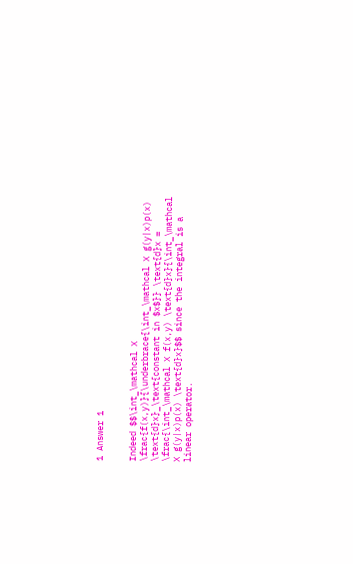1 Answer 1


Indeed $$\int_\mathcal X \frac{f(x,y)}{\underbrace{\int_\mathcal X g(y|x)p(x) \text{d}x}_\text{constant in $x$}} \text{d}x = \frac{\int_\mathcal X f(x,y) \text{d}x}{\int_\mathcal X g(y|x)p(x) \text{d}x}$$ since the integral is a linear operator.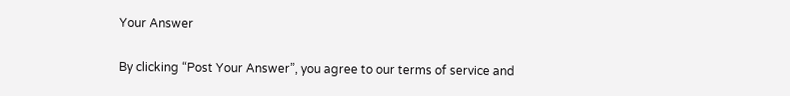Your Answer

By clicking “Post Your Answer”, you agree to our terms of service and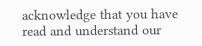acknowledge that you have read and understand our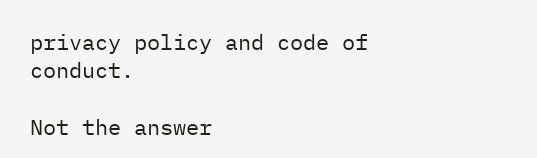privacy policy and code of conduct.

Not the answer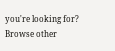you're looking for? Browse other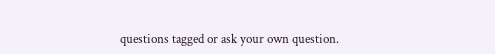questions tagged or ask your own question.